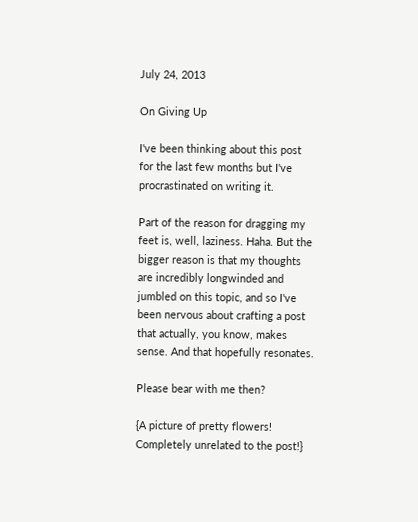July 24, 2013

On Giving Up

I've been thinking about this post for the last few months but I've procrastinated on writing it.

Part of the reason for dragging my feet is, well, laziness. Haha. But the bigger reason is that my thoughts are incredibly longwinded and jumbled on this topic, and so I've been nervous about crafting a post that actually, you know, makes sense. And that hopefully resonates.

Please bear with me then?

{A picture of pretty flowers! Completely unrelated to the post!}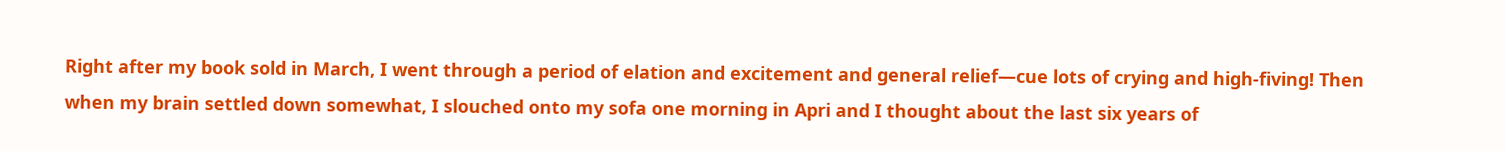Right after my book sold in March, I went through a period of elation and excitement and general relief—cue lots of crying and high-fiving! Then when my brain settled down somewhat, I slouched onto my sofa one morning in Apri and I thought about the last six years of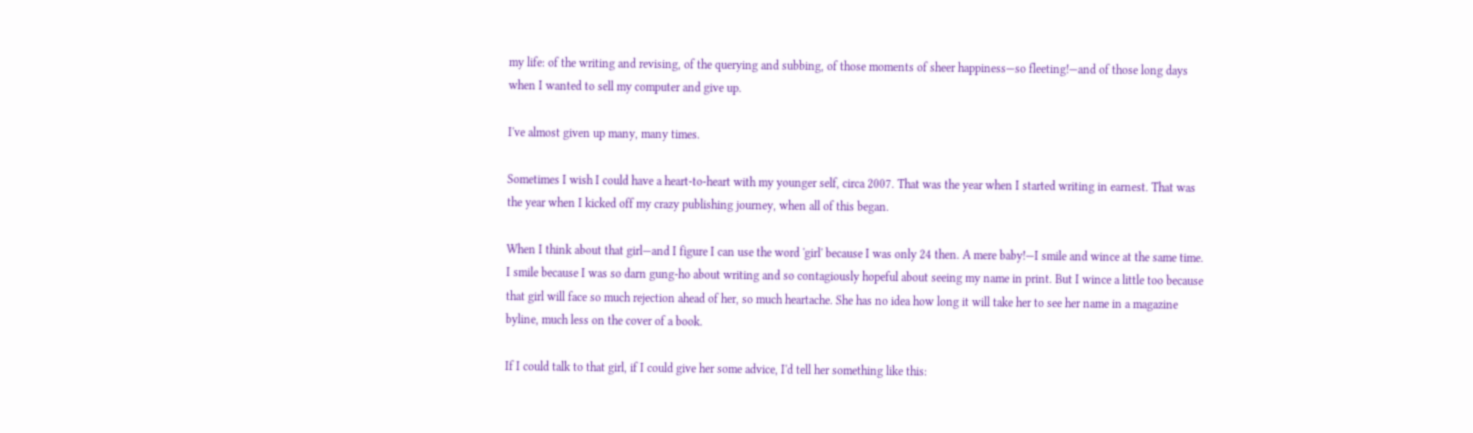my life: of the writing and revising, of the querying and subbing, of those moments of sheer happiness—so fleeting!—and of those long days when I wanted to sell my computer and give up.

I've almost given up many, many times.

Sometimes I wish I could have a heart-to-heart with my younger self, circa 2007. That was the year when I started writing in earnest. That was the year when I kicked off my crazy publishing journey, when all of this began.

When I think about that girl—and I figure I can use the word 'girl' because I was only 24 then. A mere baby!—I smile and wince at the same time. I smile because I was so darn gung-ho about writing and so contagiously hopeful about seeing my name in print. But I wince a little too because that girl will face so much rejection ahead of her, so much heartache. She has no idea how long it will take her to see her name in a magazine byline, much less on the cover of a book.

If I could talk to that girl, if I could give her some advice, I'd tell her something like this: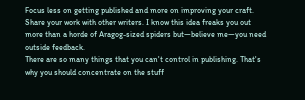Focus less on getting published and more on improving your craft.
Share your work with other writers. I know this idea freaks you out more than a horde of Aragog-sized spiders but—believe me—you need outside feedback.
There are so many things that you can't control in publishing. That's why you should concentrate on the stuff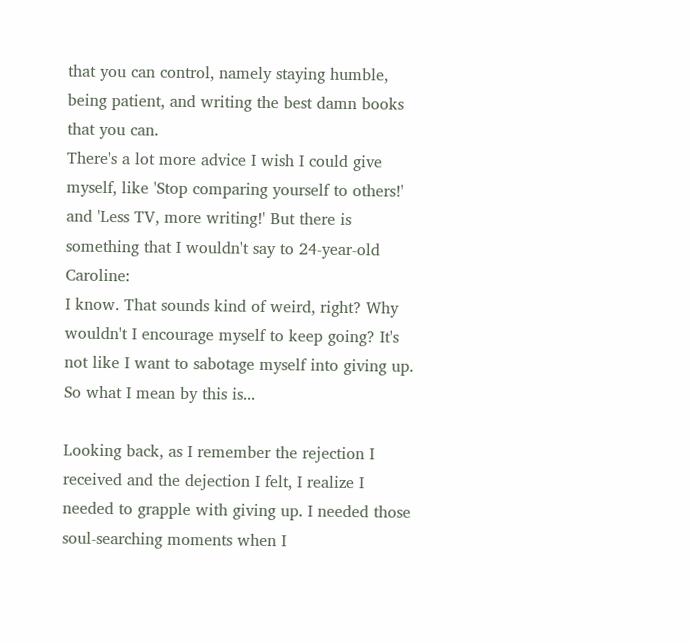that you can control, namely staying humble, being patient, and writing the best damn books that you can.
There's a lot more advice I wish I could give myself, like 'Stop comparing yourself to others!' and 'Less TV, more writing!' But there is something that I wouldn't say to 24-year-old Caroline:
I know. That sounds kind of weird, right? Why wouldn't I encourage myself to keep going? It's not like I want to sabotage myself into giving up. So what I mean by this is...

Looking back, as I remember the rejection I received and the dejection I felt, I realize I needed to grapple with giving up. I needed those soul-searching moments when I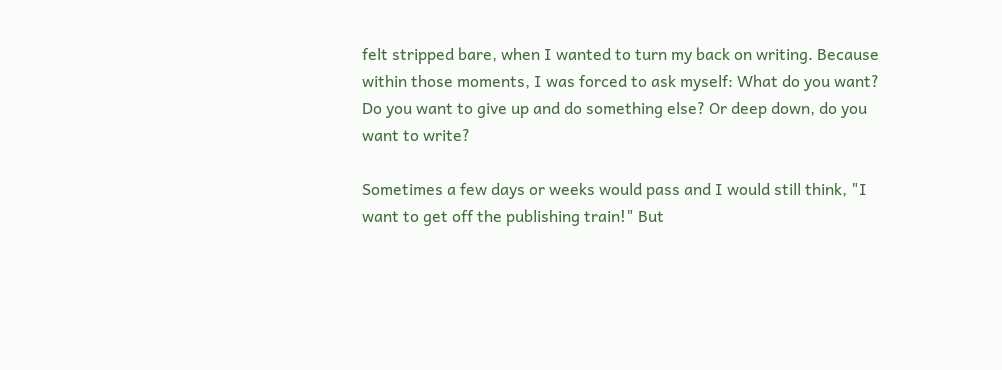felt stripped bare, when I wanted to turn my back on writing. Because within those moments, I was forced to ask myself: What do you want? Do you want to give up and do something else? Or deep down, do you want to write?

Sometimes a few days or weeks would pass and I would still think, "I want to get off the publishing train!" But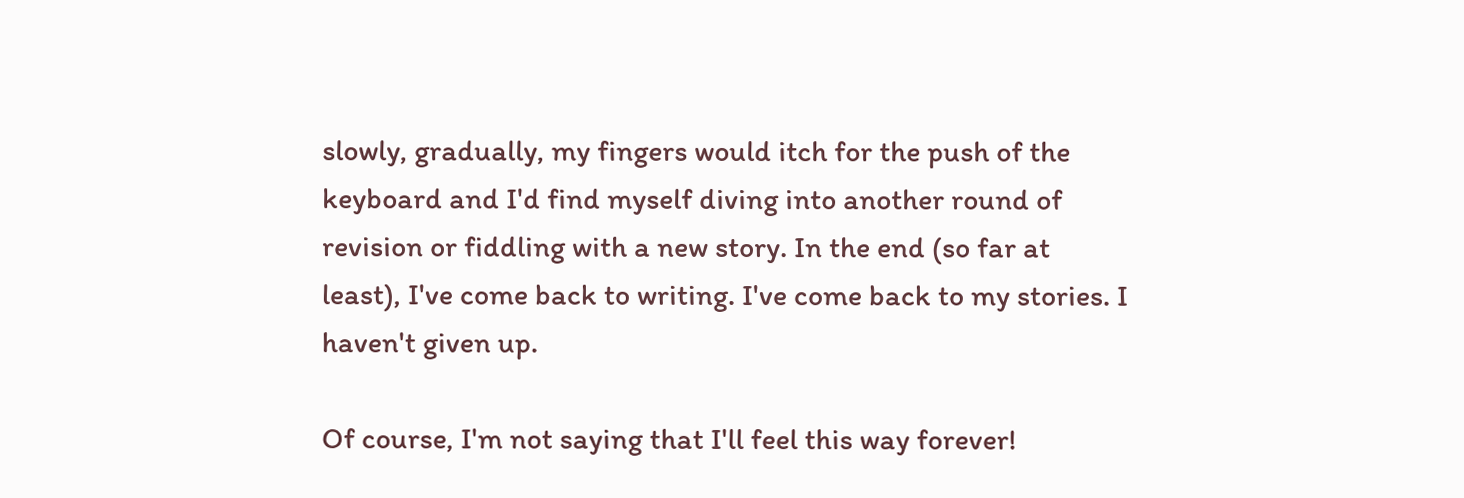slowly, gradually, my fingers would itch for the push of the keyboard and I'd find myself diving into another round of revision or fiddling with a new story. In the end (so far at least), I've come back to writing. I've come back to my stories. I haven't given up.

Of course, I'm not saying that I'll feel this way forever!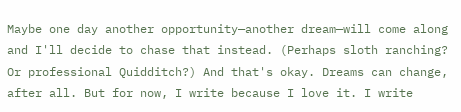Maybe one day another opportunity—another dream—will come along and I'll decide to chase that instead. (Perhaps sloth ranching? Or professional Quidditch?) And that's okay. Dreams can change, after all. But for now, I write because I love it. I write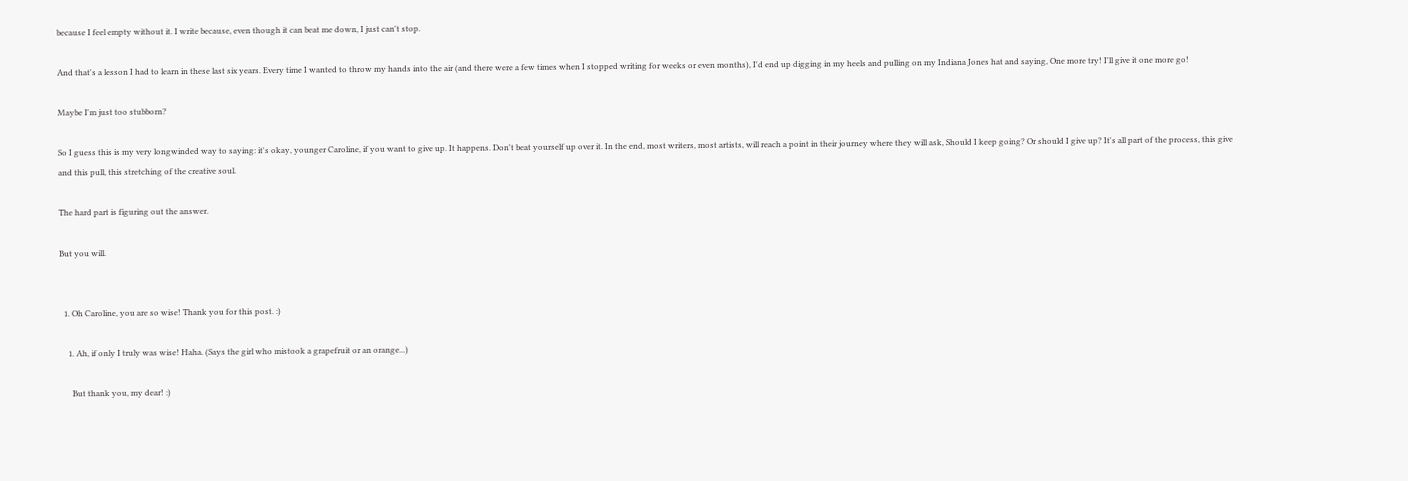because I feel empty without it. I write because, even though it can beat me down, I just can't stop.

And that's a lesson I had to learn in these last six years. Every time I wanted to throw my hands into the air (and there were a few times when I stopped writing for weeks or even months), I'd end up digging in my heels and pulling on my Indiana Jones hat and saying, One more try! I'll give it one more go!

Maybe I'm just too stubborn?

So I guess this is my very longwinded way to saying: it's okay, younger Caroline, if you want to give up. It happens. Don't beat yourself up over it. In the end, most writers, most artists, will reach a point in their journey where they will ask, Should I keep going? Or should I give up? It's all part of the process, this give and this pull, this stretching of the creative soul.

The hard part is figuring out the answer.

But you will.


  1. Oh Caroline, you are so wise! Thank you for this post. :)

    1. Ah, if only I truly was wise! Haha. (Says the girl who mistook a grapefruit or an orange...)

      But thank you, my dear! :)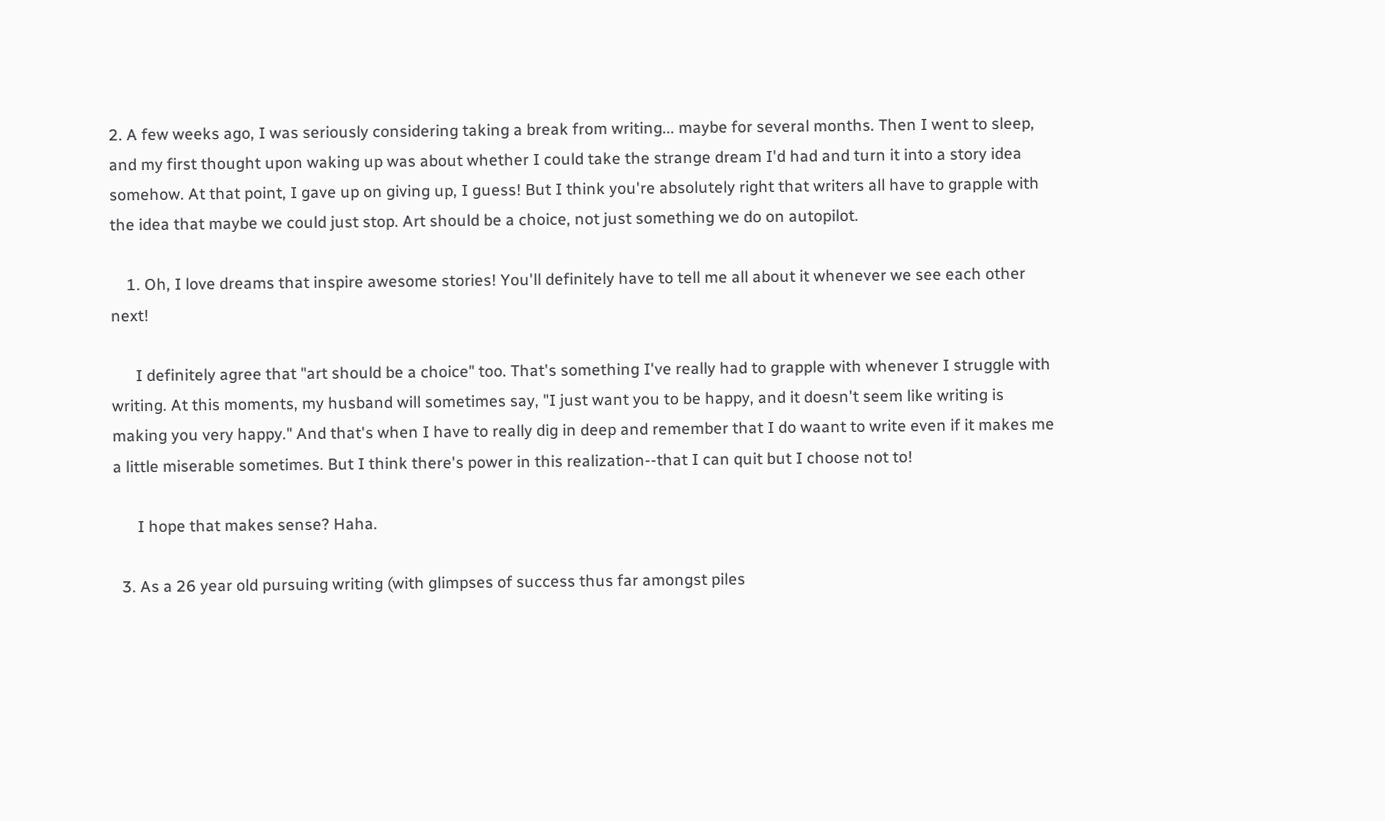2. A few weeks ago, I was seriously considering taking a break from writing... maybe for several months. Then I went to sleep, and my first thought upon waking up was about whether I could take the strange dream I'd had and turn it into a story idea somehow. At that point, I gave up on giving up, I guess! But I think you're absolutely right that writers all have to grapple with the idea that maybe we could just stop. Art should be a choice, not just something we do on autopilot.

    1. Oh, I love dreams that inspire awesome stories! You'll definitely have to tell me all about it whenever we see each other next!

      I definitely agree that "art should be a choice" too. That's something I've really had to grapple with whenever I struggle with writing. At this moments, my husband will sometimes say, "I just want you to be happy, and it doesn't seem like writing is making you very happy." And that's when I have to really dig in deep and remember that I do waant to write even if it makes me a little miserable sometimes. But I think there's power in this realization--that I can quit but I choose not to!

      I hope that makes sense? Haha.

  3. As a 26 year old pursuing writing (with glimpses of success thus far amongst piles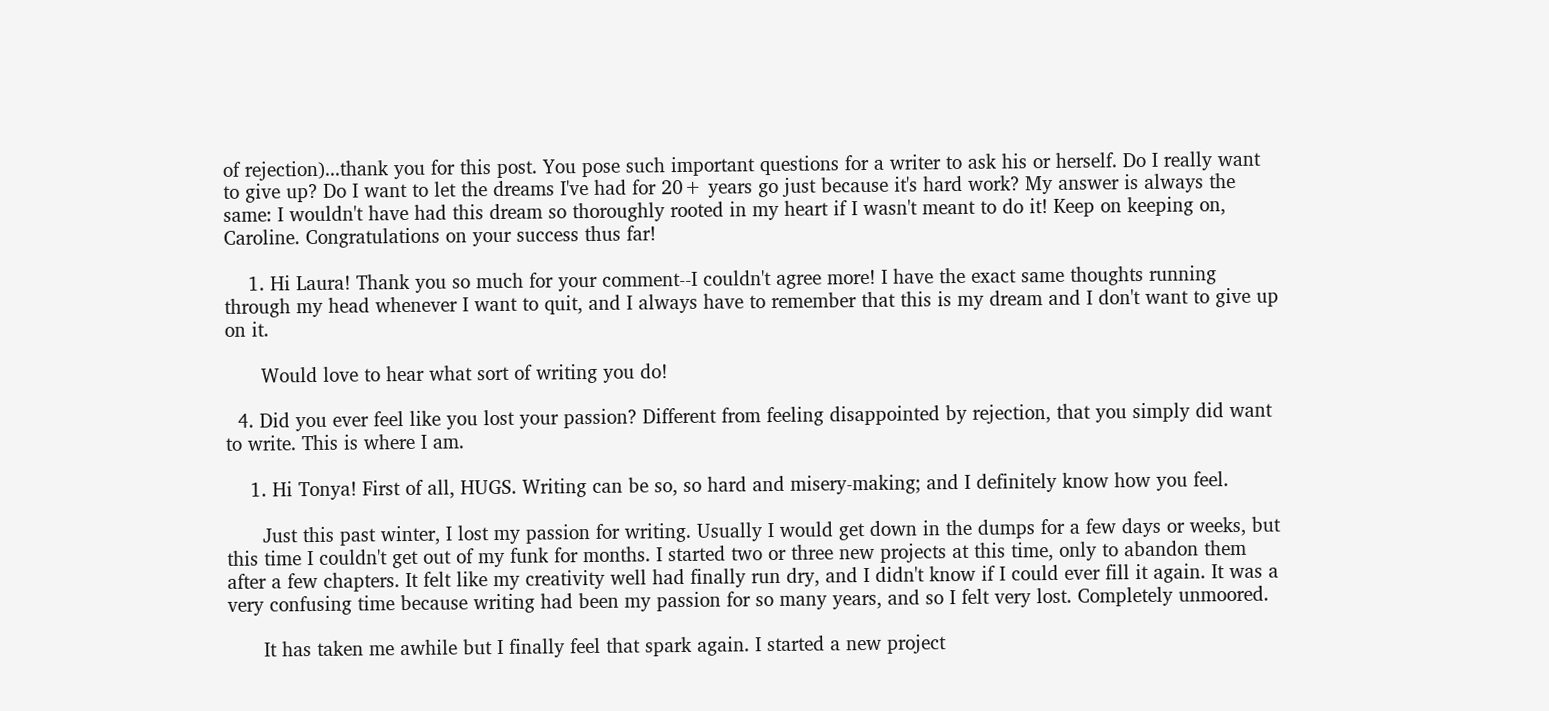of rejection)...thank you for this post. You pose such important questions for a writer to ask his or herself. Do I really want to give up? Do I want to let the dreams I've had for 20+ years go just because it's hard work? My answer is always the same: I wouldn't have had this dream so thoroughly rooted in my heart if I wasn't meant to do it! Keep on keeping on, Caroline. Congratulations on your success thus far!

    1. Hi Laura! Thank you so much for your comment--I couldn't agree more! I have the exact same thoughts running through my head whenever I want to quit, and I always have to remember that this is my dream and I don't want to give up on it.

      Would love to hear what sort of writing you do!

  4. Did you ever feel like you lost your passion? Different from feeling disappointed by rejection, that you simply did want to write. This is where I am.

    1. Hi Tonya! First of all, HUGS. Writing can be so, so hard and misery-making; and I definitely know how you feel.

      Just this past winter, I lost my passion for writing. Usually I would get down in the dumps for a few days or weeks, but this time I couldn't get out of my funk for months. I started two or three new projects at this time, only to abandon them after a few chapters. It felt like my creativity well had finally run dry, and I didn't know if I could ever fill it again. It was a very confusing time because writing had been my passion for so many years, and so I felt very lost. Completely unmoored.

      It has taken me awhile but I finally feel that spark again. I started a new project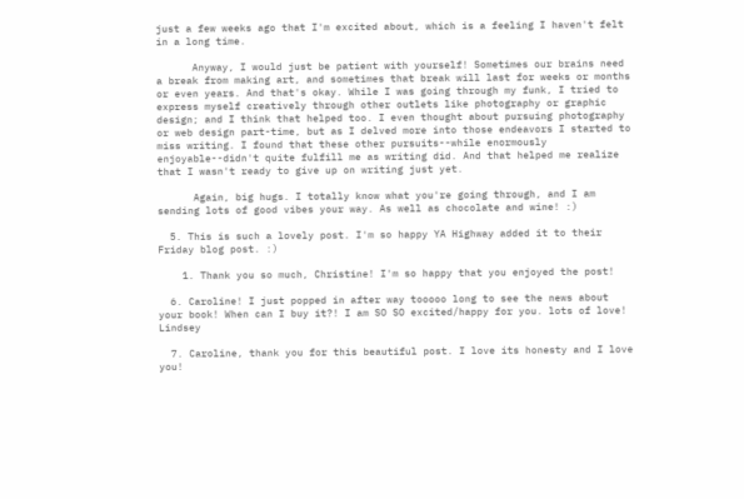just a few weeks ago that I'm excited about, which is a feeling I haven't felt in a long time.

      Anyway, I would just be patient with yourself! Sometimes our brains need a break from making art, and sometimes that break will last for weeks or months or even years. And that's okay. While I was going through my funk, I tried to express myself creatively through other outlets like photography or graphic design; and I think that helped too. I even thought about pursuing photography or web design part-time, but as I delved more into those endeavors I started to miss writing. I found that these other pursuits--while enormously enjoyable--didn't quite fulfill me as writing did. And that helped me realize that I wasn't ready to give up on writing just yet.

      Again, big hugs. I totally know what you're going through, and I am sending lots of good vibes your way. As well as chocolate and wine! :)

  5. This is such a lovely post. I'm so happy YA Highway added it to their Friday blog post. :)

    1. Thank you so much, Christine! I'm so happy that you enjoyed the post!

  6. Caroline! I just popped in after way tooooo long to see the news about your book! When can I buy it?! I am SO SO excited/happy for you. lots of love! Lindsey

  7. Caroline, thank you for this beautiful post. I love its honesty and I love you!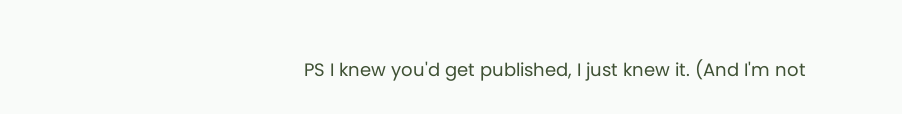PS I knew you'd get published, I just knew it. (And I'm not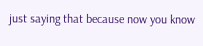just saying that because now you know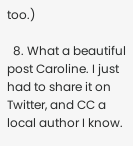too.)

  8. What a beautiful post Caroline. I just had to share it on Twitter, and CC a local author I know.